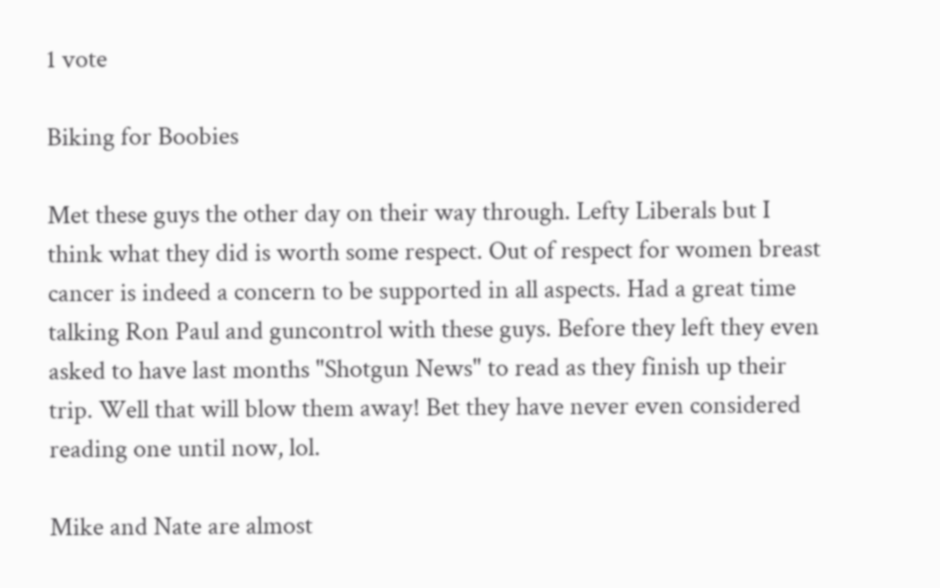1 vote

Biking for Boobies

Met these guys the other day on their way through. Lefty Liberals but I think what they did is worth some respect. Out of respect for women breast cancer is indeed a concern to be supported in all aspects. Had a great time talking Ron Paul and guncontrol with these guys. Before they left they even asked to have last months "Shotgun News" to read as they finish up their trip. Well that will blow them away! Bet they have never even considered reading one until now, lol.

Mike and Nate are almost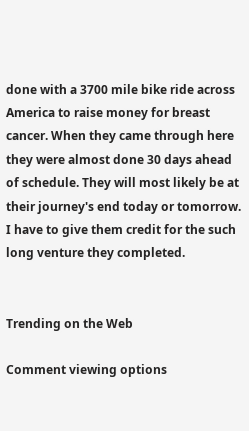done with a 3700 mile bike ride across America to raise money for breast cancer. When they came through here they were almost done 30 days ahead of schedule. They will most likely be at their journey's end today or tomorrow. I have to give them credit for the such long venture they completed.


Trending on the Web

Comment viewing options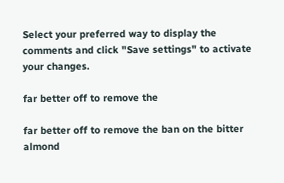Select your preferred way to display the comments and click "Save settings" to activate your changes.

far better off to remove the

far better off to remove the ban on the bitter almond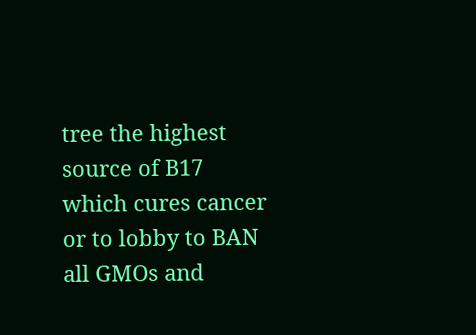tree the highest source of B17 which cures cancer or to lobby to BAN all GMOs and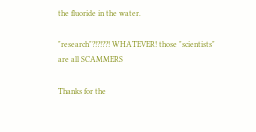the fluoride in the water.

"research"?!?!??! WHATEVER! those "scientists" are all SCAMMERS

Thanks for the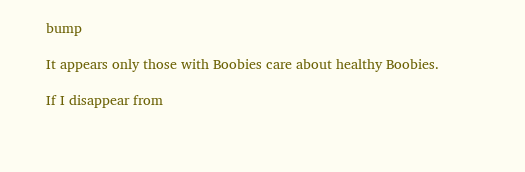bump

It appears only those with Boobies care about healthy Boobies.

If I disappear from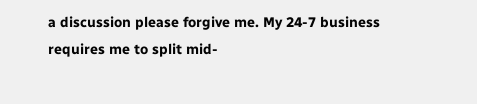a discussion please forgive me. My 24-7 business requires me to split mid-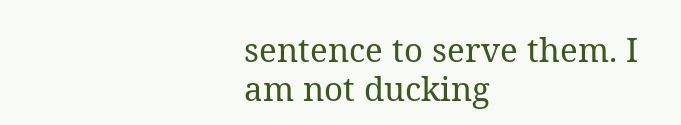sentence to serve them. I am not ducking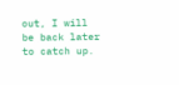out, I will be back later to catch up.